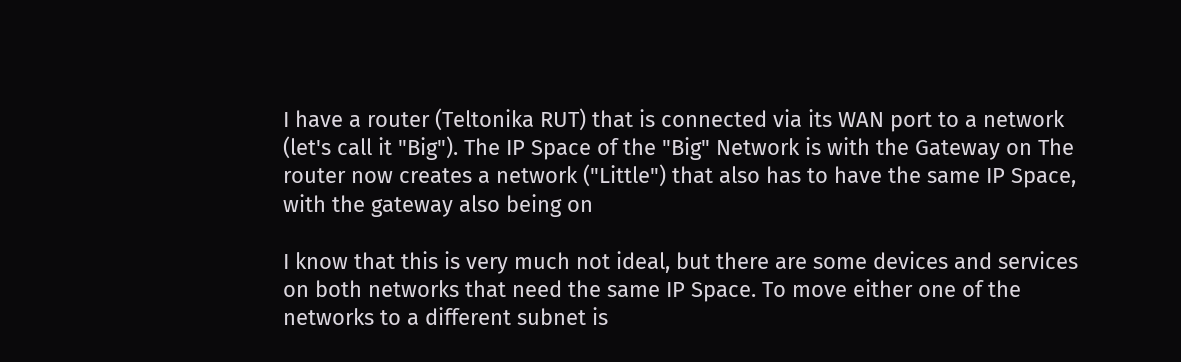I have a router (Teltonika RUT) that is connected via its WAN port to a network (let's call it "Big"). The IP Space of the "Big" Network is with the Gateway on The router now creates a network ("Little") that also has to have the same IP Space, with the gateway also being on

I know that this is very much not ideal, but there are some devices and services on both networks that need the same IP Space. To move either one of the networks to a different subnet is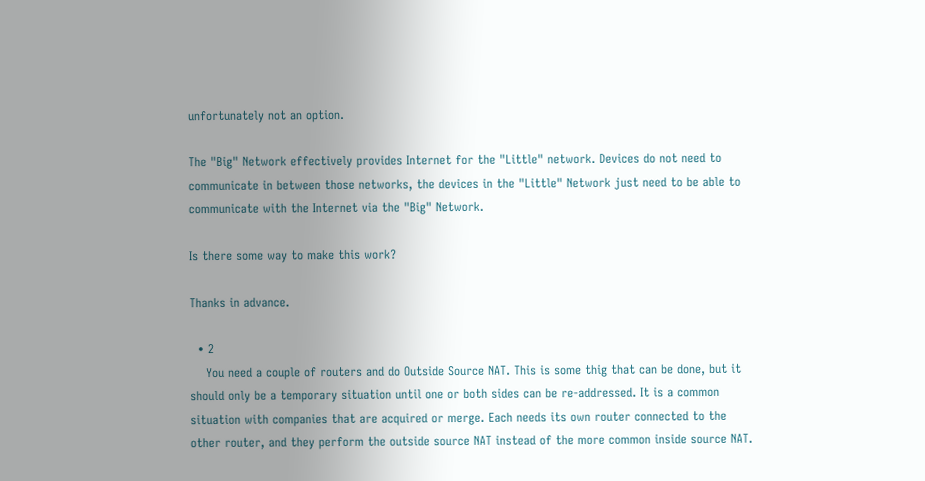unfortunately not an option.

The "Big" Network effectively provides Internet for the "Little" network. Devices do not need to communicate in between those networks, the devices in the "Little" Network just need to be able to communicate with the Internet via the "Big" Network.

Is there some way to make this work?

Thanks in advance.

  • 2
    You need a couple of routers and do Outside Source NAT. This is some thig that can be done, but it should only be a temporary situation until one or both sides can be re-addressed. It is a common situation with companies that are acquired or merge. Each needs its own router connected to the other router, and they perform the outside source NAT instead of the more common inside source NAT.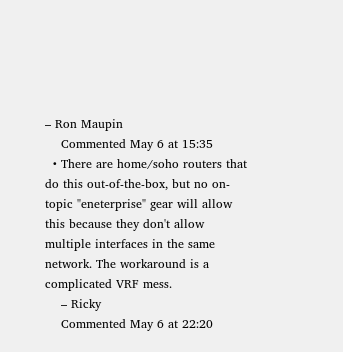– Ron Maupin
    Commented May 6 at 15:35
  • There are home/soho routers that do this out-of-the-box, but no on-topic "eneterprise" gear will allow this because they don't allow multiple interfaces in the same network. The workaround is a complicated VRF mess.
    – Ricky
    Commented May 6 at 22:20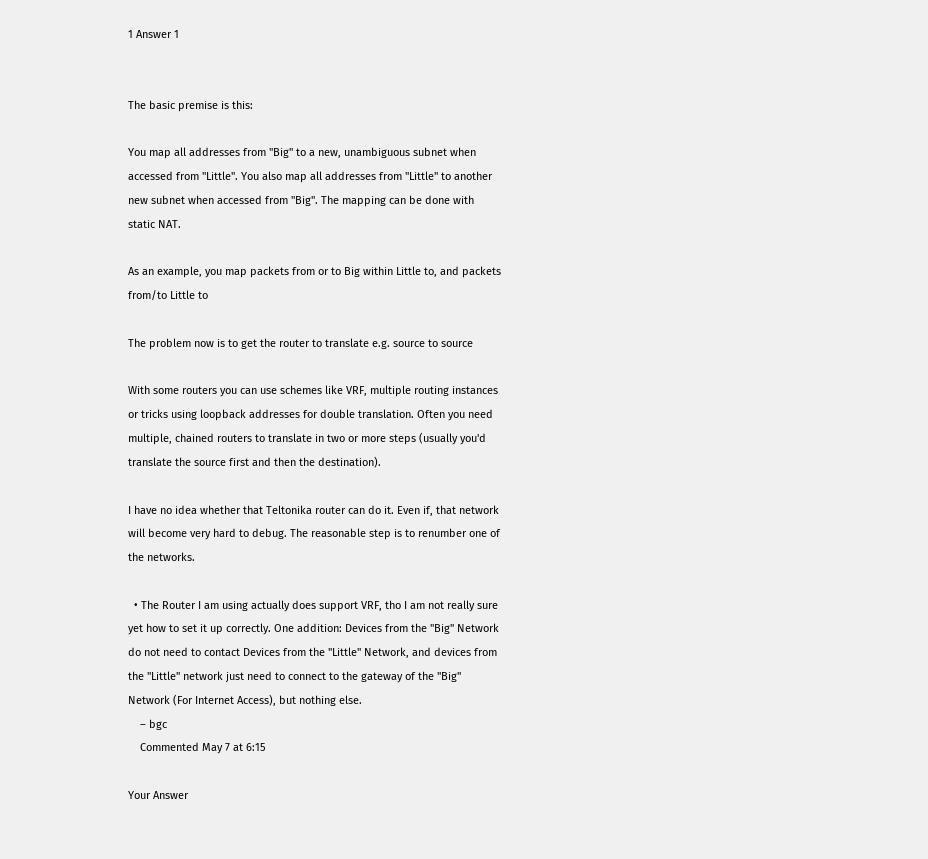1 Answer 1


The basic premise is this:

You map all addresses from "Big" to a new, unambiguous subnet when accessed from "Little". You also map all addresses from "Little" to another new subnet when accessed from "Big". The mapping can be done with static NAT.

As an example, you map packets from or to Big within Little to, and packets from/to Little to

The problem now is to get the router to translate e.g. source to source

With some routers you can use schemes like VRF, multiple routing instances or tricks using loopback addresses for double translation. Often you need multiple, chained routers to translate in two or more steps (usually you'd translate the source first and then the destination).

I have no idea whether that Teltonika router can do it. Even if, that network will become very hard to debug. The reasonable step is to renumber one of the networks.

  • The Router I am using actually does support VRF, tho I am not really sure yet how to set it up correctly. One addition: Devices from the "Big" Network do not need to contact Devices from the "Little" Network, and devices from the "Little" network just need to connect to the gateway of the "Big" Network (For Internet Access), but nothing else.
    – bgc
    Commented May 7 at 6:15

Your Answer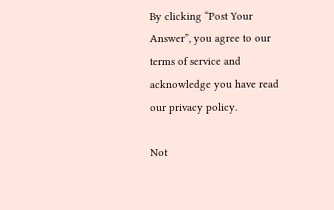By clicking “Post Your Answer”, you agree to our terms of service and acknowledge you have read our privacy policy.

Not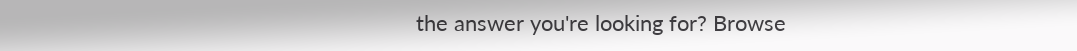the answer you're looking for? Browse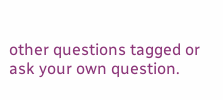other questions tagged or ask your own question.